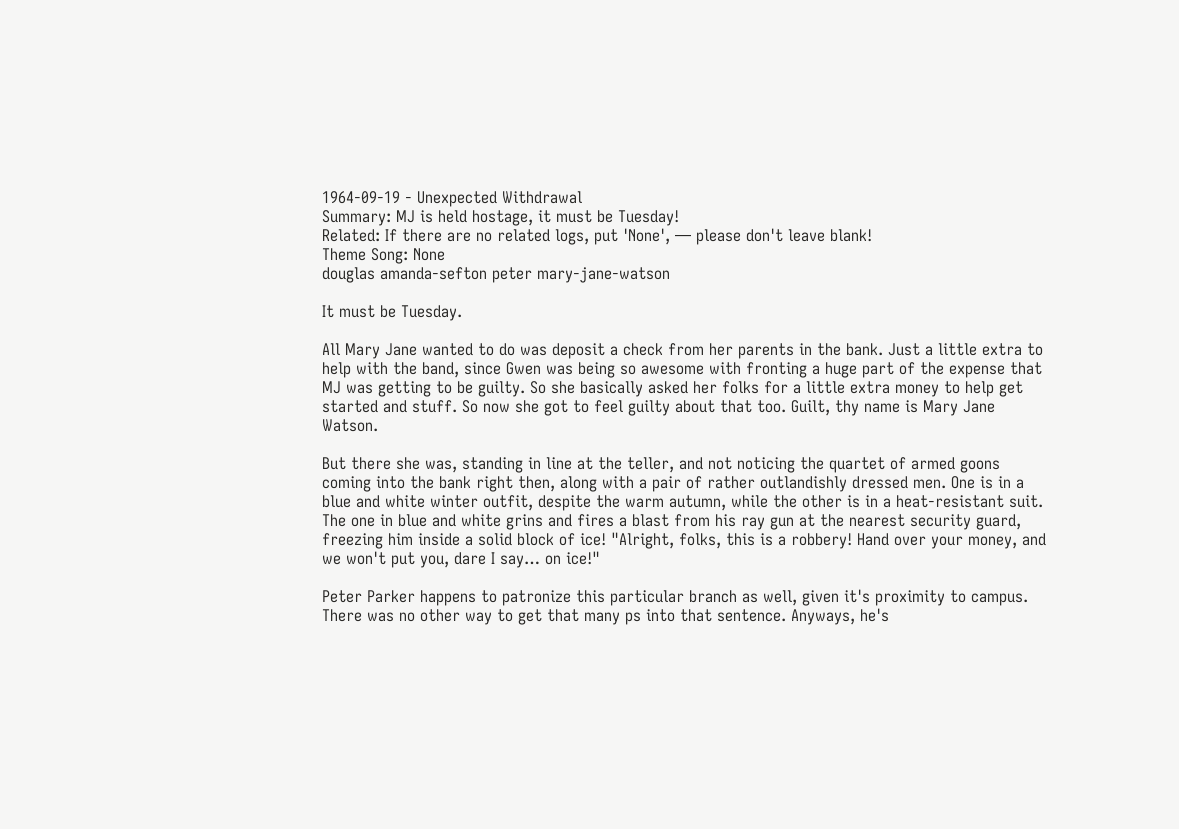1964-09-19 - Unexpected Withdrawal
Summary: MJ is held hostage, it must be Tuesday!
Related: If there are no related logs, put 'None', — please don't leave blank!
Theme Song: None
douglas amanda-sefton peter mary-jane-watson

It must be Tuesday.

All Mary Jane wanted to do was deposit a check from her parents in the bank. Just a little extra to help with the band, since Gwen was being so awesome with fronting a huge part of the expense that MJ was getting to be guilty. So she basically asked her folks for a little extra money to help get started and stuff. So now she got to feel guilty about that too. Guilt, thy name is Mary Jane Watson.

But there she was, standing in line at the teller, and not noticing the quartet of armed goons coming into the bank right then, along with a pair of rather outlandishly dressed men. One is in a blue and white winter outfit, despite the warm autumn, while the other is in a heat-resistant suit. The one in blue and white grins and fires a blast from his ray gun at the nearest security guard, freezing him inside a solid block of ice! "Alright, folks, this is a robbery! Hand over your money, and we won't put you, dare I say… on ice!"

Peter Parker happens to patronize this particular branch as well, given it's proximity to campus. There was no other way to get that many ps into that sentence. Anyways, he's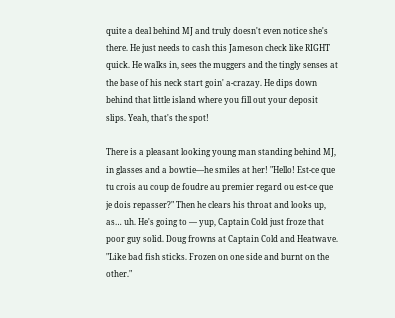quite a deal behind MJ and truly doesn't even notice she's there. He just needs to cash this Jameson check like RIGHT quick. He walks in, sees the muggers and the tingly senses at the base of his neck start goin' a-crazay. He dips down behind that little island where you fill out your deposit slips. Yeah, that's the spot!

There is a pleasant looking young man standing behind MJ, in glasses and a bowtie—he smiles at her! "Hello! Est-ce que tu crois au coup de foudre au premier regard ou est-ce que je dois repasser?" Then he clears his throat and looks up, as… uh. He's going to — yup, Captain Cold just froze that poor guy solid. Doug frowns at Captain Cold and Heatwave. "Like bad fish sticks. Frozen on one side and burnt on the other."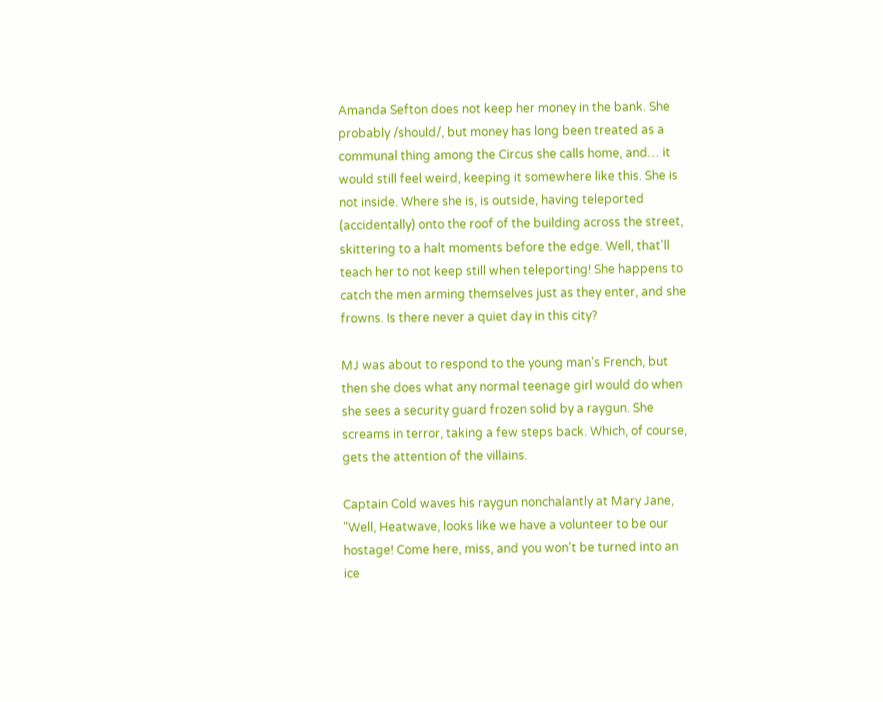Amanda Sefton does not keep her money in the bank. She probably /should/, but money has long been treated as a communal thing among the Circus she calls home, and… it would still feel weird, keeping it somewhere like this. She is not inside. Where she is, is outside, having teleported (accidentally) onto the roof of the building across the street, skittering to a halt moments before the edge. Well, that'll teach her to not keep still when teleporting! She happens to catch the men arming themselves just as they enter, and she frowns. Is there never a quiet day in this city?

MJ was about to respond to the young man's French, but then she does what any normal teenage girl would do when she sees a security guard frozen solid by a raygun. She screams in terror, taking a few steps back. Which, of course, gets the attention of the villains.

Captain Cold waves his raygun nonchalantly at Mary Jane, "Well, Heatwave, looks like we have a volunteer to be our hostage! Come here, miss, and you won't be turned into an ice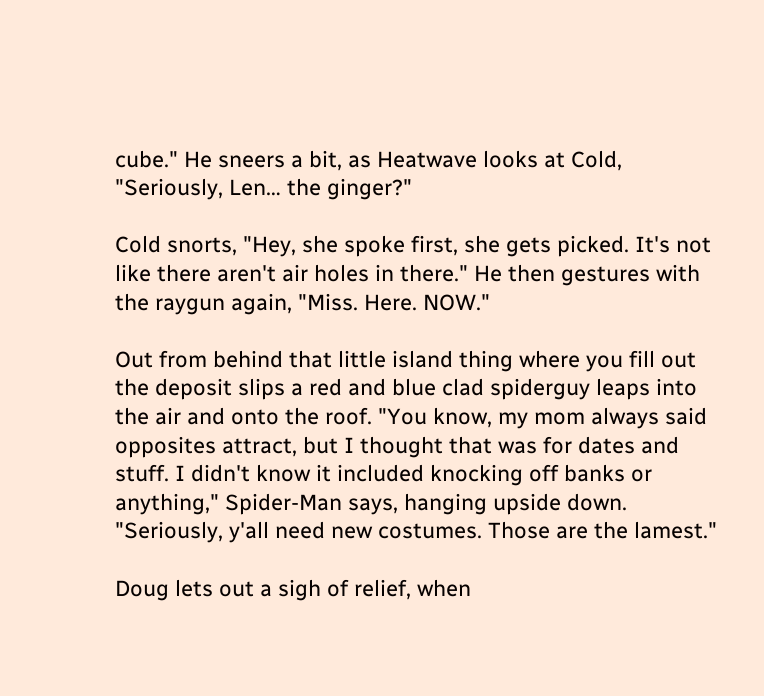cube." He sneers a bit, as Heatwave looks at Cold, "Seriously, Len… the ginger?"

Cold snorts, "Hey, she spoke first, she gets picked. It's not like there aren't air holes in there." He then gestures with the raygun again, "Miss. Here. NOW."

Out from behind that little island thing where you fill out the deposit slips a red and blue clad spiderguy leaps into the air and onto the roof. "You know, my mom always said opposites attract, but I thought that was for dates and stuff. I didn't know it included knocking off banks or anything," Spider-Man says, hanging upside down. "Seriously, y'all need new costumes. Those are the lamest."

Doug lets out a sigh of relief, when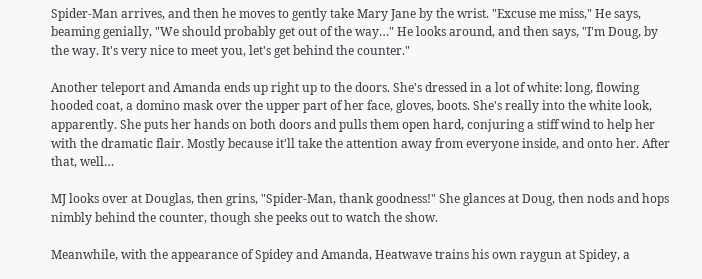Spider-Man arrives, and then he moves to gently take Mary Jane by the wrist. "Excuse me miss," He says, beaming genially, "We should probably get out of the way…" He looks around, and then says, "I'm Doug, by the way. It's very nice to meet you, let's get behind the counter."

Another teleport and Amanda ends up right up to the doors. She's dressed in a lot of white: long, flowing hooded coat, a domino mask over the upper part of her face, gloves, boots. She's really into the white look, apparently. She puts her hands on both doors and pulls them open hard, conjuring a stiff wind to help her with the dramatic flair. Mostly because it'll take the attention away from everyone inside, and onto her. After that, well…

MJ looks over at Douglas, then grins, "Spider-Man, thank goodness!" She glances at Doug, then nods and hops nimbly behind the counter, though she peeks out to watch the show.

Meanwhile, with the appearance of Spidey and Amanda, Heatwave trains his own raygun at Spidey, a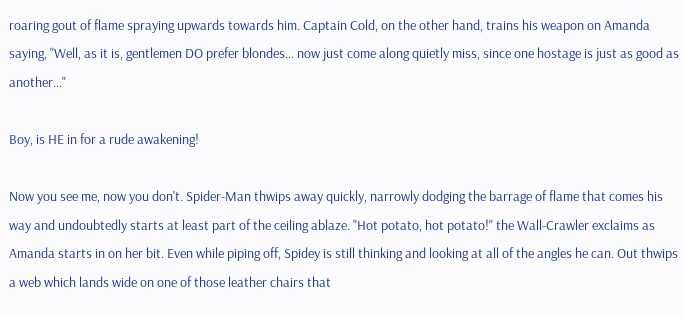roaring gout of flame spraying upwards towards him. Captain Cold, on the other hand, trains his weapon on Amanda saying, "Well, as it is, gentlemen DO prefer blondes… now just come along quietly miss, since one hostage is just as good as another…"

Boy, is HE in for a rude awakening!

Now you see me, now you don't. Spider-Man thwips away quickly, narrowly dodging the barrage of flame that comes his way and undoubtedly starts at least part of the ceiling ablaze. "Hot potato, hot potato!" the Wall-Crawler exclaims as Amanda starts in on her bit. Even while piping off, Spidey is still thinking and looking at all of the angles he can. Out thwips a web which lands wide on one of those leather chairs that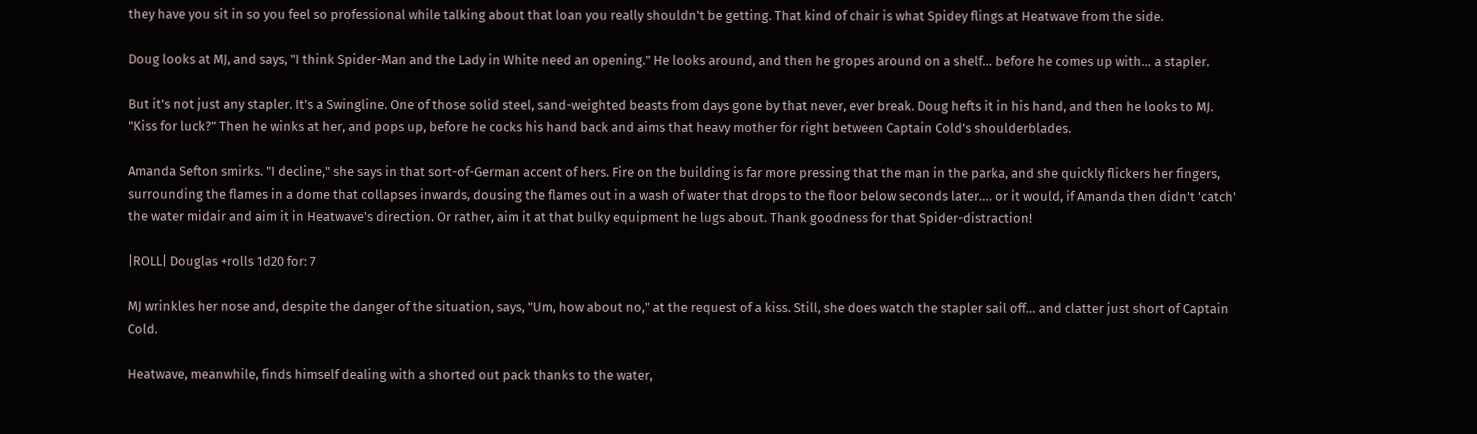they have you sit in so you feel so professional while talking about that loan you really shouldn't be getting. That kind of chair is what Spidey flings at Heatwave from the side.

Doug looks at MJ, and says, "I think Spider-Man and the Lady in White need an opening." He looks around, and then he gropes around on a shelf… before he comes up with… a stapler.

But it's not just any stapler. It's a Swingline. One of those solid steel, sand-weighted beasts from days gone by that never, ever break. Doug hefts it in his hand, and then he looks to MJ. "Kiss for luck?" Then he winks at her, and pops up, before he cocks his hand back and aims that heavy mother for right between Captain Cold's shoulderblades.

Amanda Sefton smirks. "I decline," she says in that sort-of-German accent of hers. Fire on the building is far more pressing that the man in the parka, and she quickly flickers her fingers, surrounding the flames in a dome that collapses inwards, dousing the flames out in a wash of water that drops to the floor below seconds later…. or it would, if Amanda then didn't 'catch' the water midair and aim it in Heatwave's direction. Or rather, aim it at that bulky equipment he lugs about. Thank goodness for that Spider-distraction!

|ROLL| Douglas +rolls 1d20 for: 7

MJ wrinkles her nose and, despite the danger of the situation, says, "Um, how about no," at the request of a kiss. Still, she does watch the stapler sail off… and clatter just short of Captain Cold.

Heatwave, meanwhile, finds himself dealing with a shorted out pack thanks to the water,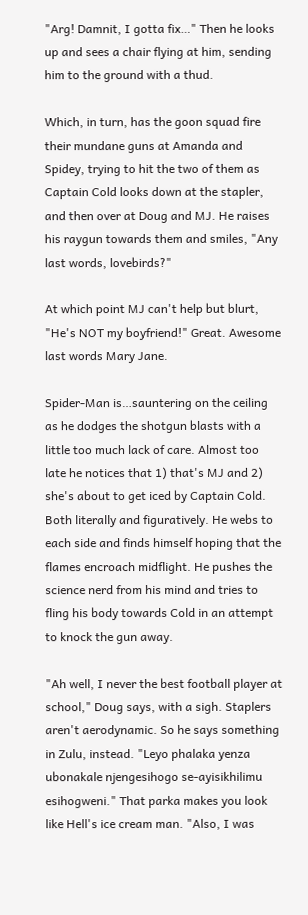"Arg! Damnit, I gotta fix…" Then he looks up and sees a chair flying at him, sending him to the ground with a thud.

Which, in turn, has the goon squad fire their mundane guns at Amanda and Spidey, trying to hit the two of them as Captain Cold looks down at the stapler, and then over at Doug and MJ. He raises his raygun towards them and smiles, "Any last words, lovebirds?"

At which point MJ can't help but blurt, "He's NOT my boyfriend!" Great. Awesome last words Mary Jane.

Spider-Man is…sauntering on the ceiling as he dodges the shotgun blasts with a little too much lack of care. Almost too late he notices that 1) that's MJ and 2) she's about to get iced by Captain Cold. Both literally and figuratively. He webs to each side and finds himself hoping that the flames encroach midflight. He pushes the science nerd from his mind and tries to fling his body towards Cold in an attempt to knock the gun away.

"Ah well, I never the best football player at school," Doug says, with a sigh. Staplers aren't aerodynamic. So he says something in Zulu, instead. "Leyo phalaka yenza ubonakale njengesihogo se-ayisikhilimu esihogweni." That parka makes you look like Hell's ice cream man. "Also, I was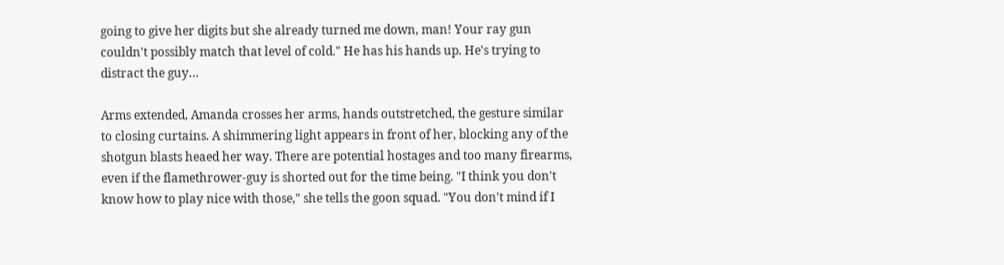going to give her digits but she already turned me down, man! Your ray gun couldn't possibly match that level of cold." He has his hands up. He's trying to distract the guy…

Arms extended, Amanda crosses her arms, hands outstretched, the gesture similar to closing curtains. A shimmering light appears in front of her, blocking any of the shotgun blasts heaed her way. There are potential hostages and too many firearms, even if the flamethrower-guy is shorted out for the time being. "I think you don't know how to play nice with those," she tells the goon squad. "You don't mind if I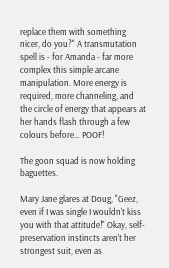replace them with something nicer, do you?" A transmutation spell is - for Amanda - far more complex this simple arcane manipulation. More energy is required, more channeling, and the circle of energy that appears at her hands flash through a few colours before… POOF!

The goon squad is now holding baguettes.

Mary Jane glares at Doug, "Geez, even if I was single I wouldn't kiss you with that attitude!" Okay, self-preservation instincts aren't her strongest suit, even as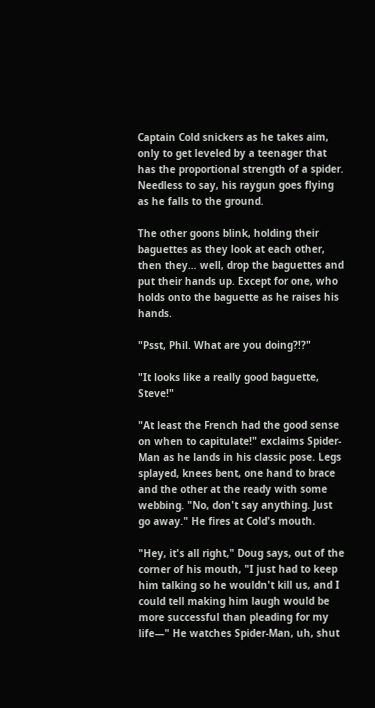Captain Cold snickers as he takes aim, only to get leveled by a teenager that has the proportional strength of a spider. Needless to say, his raygun goes flying as he falls to the ground.

The other goons blink, holding their baguettes as they look at each other, then they… well, drop the baguettes and put their hands up. Except for one, who holds onto the baguette as he raises his hands.

"Psst, Phil. What are you doing?!?"

"It looks like a really good baguette, Steve!"

"At least the French had the good sense on when to capitulate!" exclaims Spider-Man as he lands in his classic pose. Legs splayed, knees bent, one hand to brace and the other at the ready with some webbing. "No, don't say anything. Just go away." He fires at Cold's mouth.

"Hey, it's all right," Doug says, out of the corner of his mouth, "I just had to keep him talking so he wouldn't kill us, and I could tell making him laugh would be more successful than pleading for my life—" He watches Spider-Man, uh, shut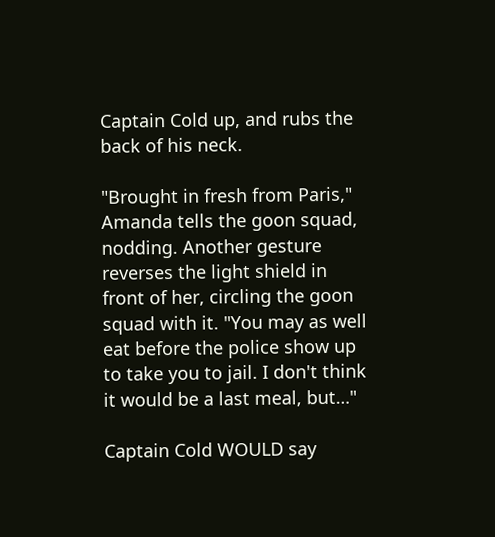Captain Cold up, and rubs the back of his neck.

"Brought in fresh from Paris," Amanda tells the goon squad, nodding. Another gesture reverses the light shield in front of her, circling the goon squad with it. "You may as well eat before the police show up to take you to jail. I don't think it would be a last meal, but…"

Captain Cold WOULD say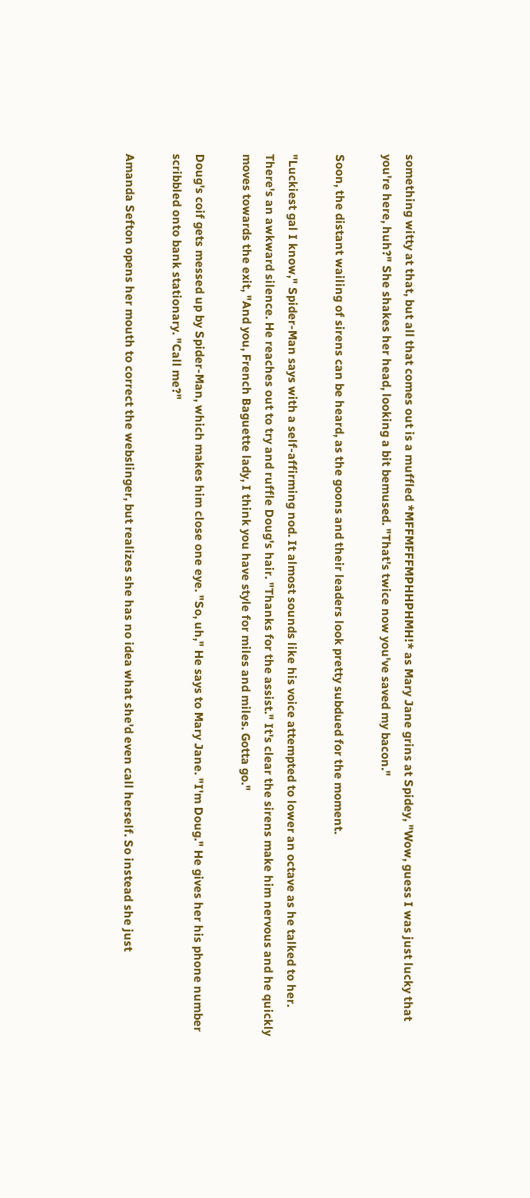something witty at that, but all that comes out is a muffled *MFFMFFFMPHHPHMH!* as Mary Jane grins at Spidey, "Wow, guess I was just lucky that you're here, huh?" She shakes her head, looking a bit bemused. "That's twice now you've saved my bacon."

Soon, the distant wailing of sirens can be heard, as the goons and their leaders look pretty subdued for the moment.

"Luckiest gal I know," Spider-Man says with a self-affirming nod. It almost sounds like his voice attempted to lower an octave as he talked to her. There's an awkward silence. He reaches out to try and ruffle Doug's hair. "Thanks for the assist." It's clear the sirens make him nervous and he quickly moves towards the exit, "And you, French Baguette lady, I think you have style for miles and miles. Gotta go."

Doug's coif gets messed up by Spider-Man, which makes him close one eye. "So, uh," He says to Mary Jane. "I'm Doug." He gives her his phone number scribbled onto bank stationary. "Call me?"

Amanda Sefton opens her mouth to correct the webslinger, but realizes she has no idea what she'd even call herself. So instead she just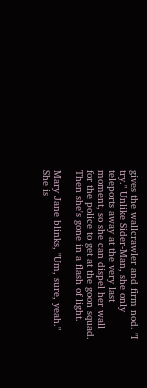gives the wallcrawler and firm nod. "I try." Unlike Sider-Man, she only teleports away at the very last moment, so she can dispel her wall for the police to get at the goon squad. Then she's gone in a flash of light.

Mary Jane blinks, "Um, sure, yeah." She is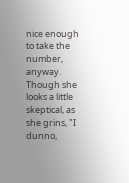nice enough to take the number, anyway. Though she looks a little skeptical, as she grins, "I dunno,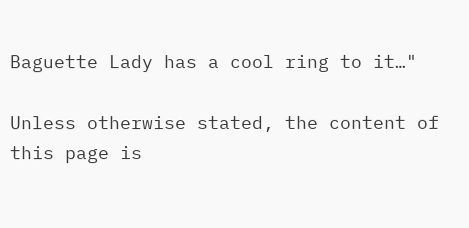Baguette Lady has a cool ring to it…"

Unless otherwise stated, the content of this page is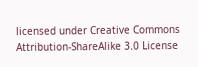licensed under Creative Commons Attribution-ShareAlike 3.0 License